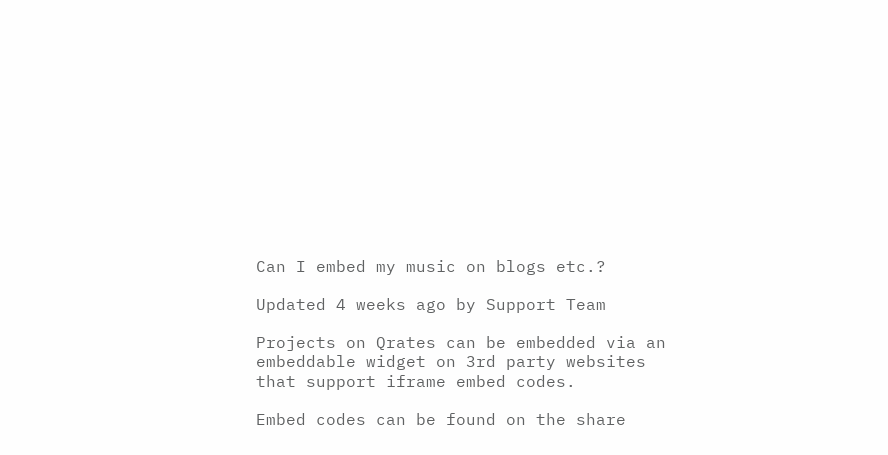Can I embed my music on blogs etc.?

Updated 4 weeks ago by Support Team

Projects on Qrates can be embedded via an embeddable widget on 3rd party websites that support iframe embed codes.

Embed codes can be found on the share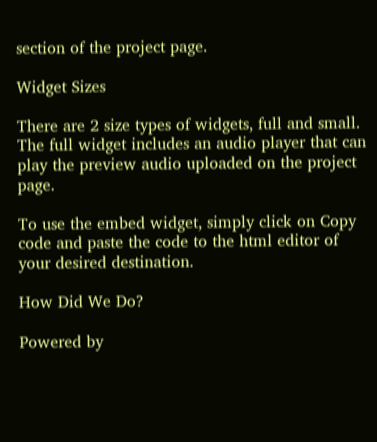section of the project page.

Widget Sizes

There are 2 size types of widgets, full and small. The full widget includes an audio player that can play the preview audio uploaded on the project page.

To use the embed widget, simply click on Copy code and paste the code to the html editor of your desired destination.

How Did We Do?

Powered by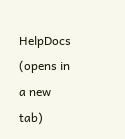HelpDocs (opens in a new tab)